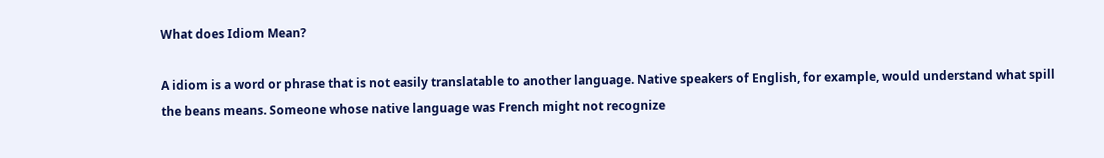What does Idiom Mean?

A idiom is a word or phrase that is not easily translatable to another language. Native speakers of English, for example, would understand what spill the beans means. Someone whose native language was French might not recognize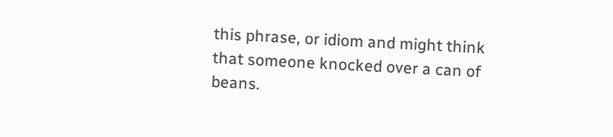this phrase, or idiom and might think that someone knocked over a can of beans.